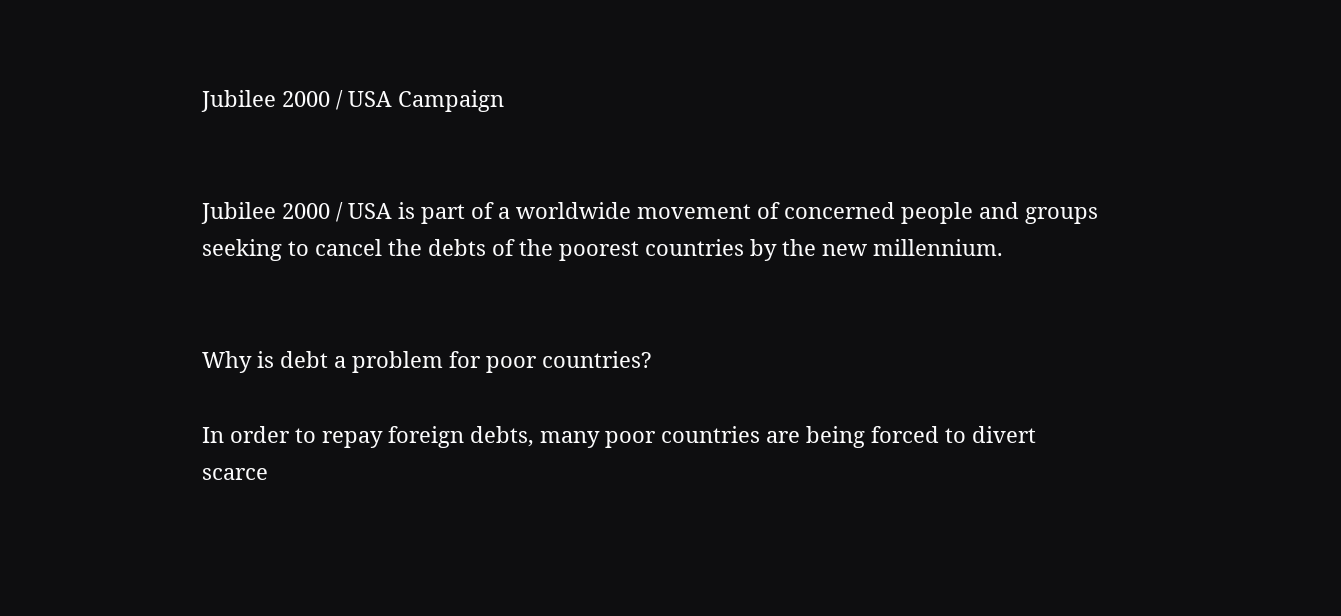Jubilee 2000 / USA Campaign


Jubilee 2000 / USA is part of a worldwide movement of concerned people and groups seeking to cancel the debts of the poorest countries by the new millennium.


Why is debt a problem for poor countries?

In order to repay foreign debts, many poor countries are being forced to divert scarce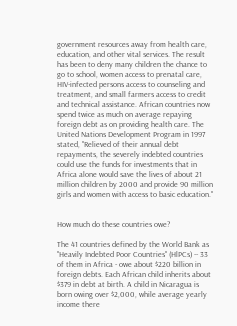government resources away from health care, education, and other vital services. The result has been to deny many children the chance to go to school, women access to prenatal care, HIV-infected persons access to counseling and treatment, and small farmers access to credit and technical assistance. African countries now spend twice as much on average repaying foreign debt as on providing health care. The United Nations Development Program in 1997 stated, "Relieved of their annual debt repayments, the severely indebted countries could use the funds for investments that in Africa alone would save the lives of about 21 million children by 2000 and provide 90 million girls and women with access to basic education."


How much do these countries owe?

The 41 countries defined by the World Bank as "Heavily Indebted Poor Countries" (HlPCs) -- 33 of them in Africa - owe about $220 billion in foreign debts. Each African child inherits about $379 in debt at birth. A child in Nicaragua is born owing over $2,000, while average yearly income there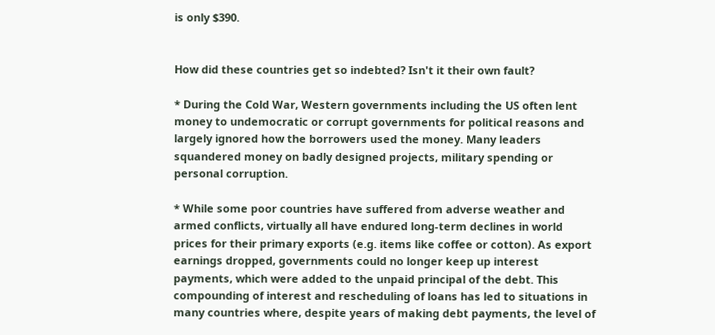is only $390.


How did these countries get so indebted? Isn't it their own fault?

* During the Cold War, Western governments including the US often lent money to undemocratic or corrupt governments for political reasons and largely ignored how the borrowers used the money. Many leaders squandered money on badly designed projects, military spending or personal corruption.

* While some poor countries have suffered from adverse weather and armed conflicts, virtually all have endured long-term declines in world prices for their primary exports (e.g. items like coffee or cotton). As export earnings dropped, governments could no longer keep up interest payments, which were added to the unpaid principal of the debt. This compounding of interest and rescheduling of loans has led to situations in many countries where, despite years of making debt payments, the level of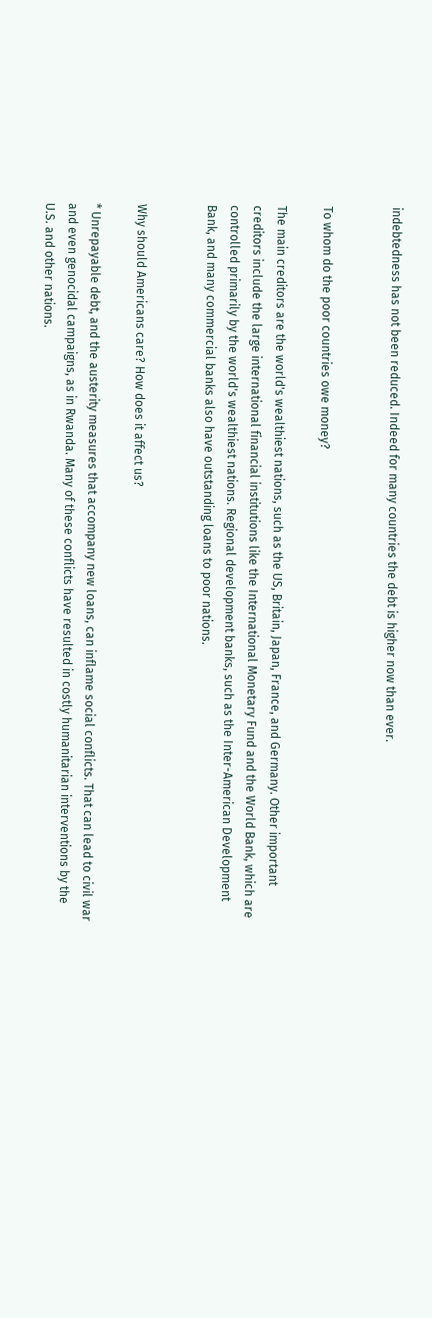indebtedness has not been reduced. Indeed for many countries the debt is higher now than ever.


To whom do the poor countries owe money?

The main creditors are the world's wealthiest nations, such as the US, Britain, Japan, France, and Germany. Other important creditors include the large international financial institutions like the International Monetary Fund and the World Bank, which are controlled primarily by the world's wealthiest nations. Regional development banks, such as the Inter-American Development Bank, and many commercial banks also have outstanding loans to poor nations.


Why should Americans care? How does it affect us?

* Unrepayable debt, and the austerity measures that accompany new loans, can inflame social conflicts. That can lead to civil war and even genocidal campaigns, as in Rwanda. Many of these conflicts have resulted in costly humanitarian interventions by the U.S. and other nations.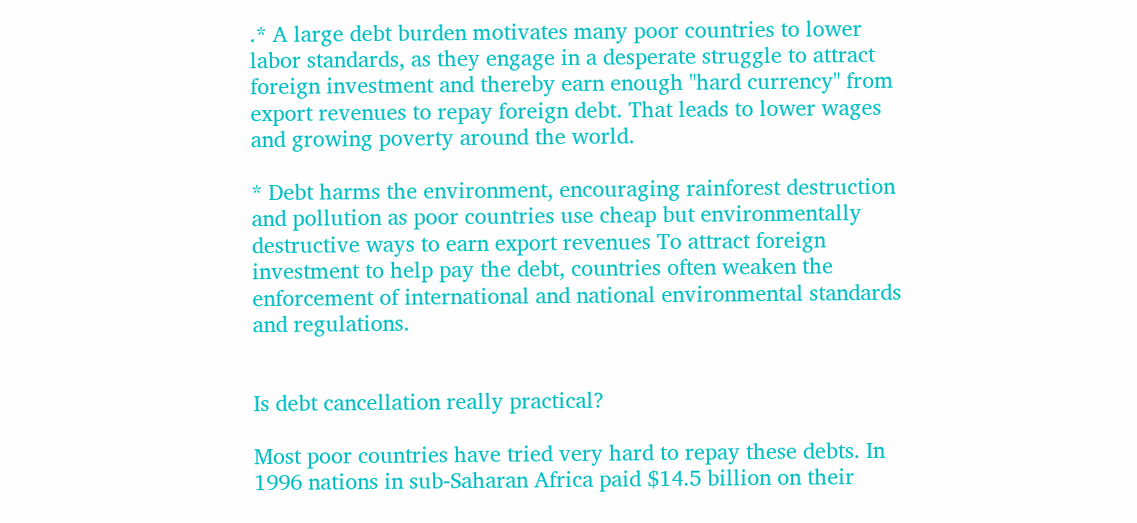.* A large debt burden motivates many poor countries to lower labor standards, as they engage in a desperate struggle to attract foreign investment and thereby earn enough "hard currency" from export revenues to repay foreign debt. That leads to lower wages and growing poverty around the world.

* Debt harms the environment, encouraging rainforest destruction and pollution as poor countries use cheap but environmentally destructive ways to earn export revenues To attract foreign investment to help pay the debt, countries often weaken the enforcement of international and national environmental standards and regulations.


Is debt cancellation really practical?

Most poor countries have tried very hard to repay these debts. In 1996 nations in sub-Saharan Africa paid $14.5 billion on their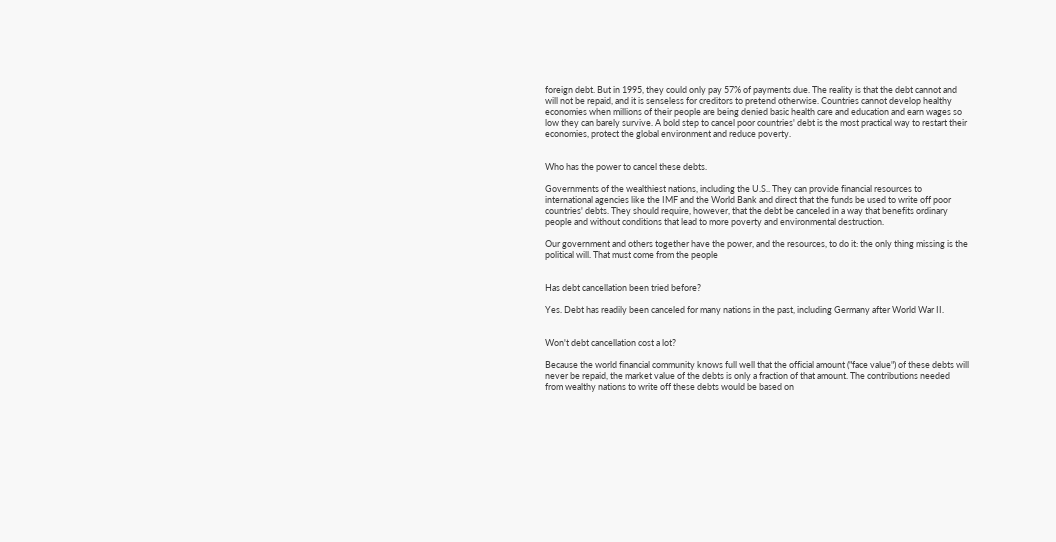foreign debt. But in 1995, they could only pay 57% of payments due. The reality is that the debt cannot and will not be repaid, and it is senseless for creditors to pretend otherwise. Countries cannot develop healthy economies when millions of their people are being denied basic health care and education and earn wages so low they can barely survive. A bold step to cancel poor countries' debt is the most practical way to restart their economies, protect the global environment and reduce poverty.


Who has the power to cancel these debts.

Governments of the wealthiest nations, including the U.S.. They can provide financial resources to international agencies like the IMF and the World Bank and direct that the funds be used to write off poor countries' debts. They should require, however, that the debt be canceled in a way that benefits ordinary people and without conditions that lead to more poverty and environmental destruction.

Our government and others together have the power, and the resources, to do it: the only thing missing is the political will. That must come from the people


Has debt cancellation been tried before?

Yes. Debt has readily been canceled for many nations in the past, including Germany after World War II.


Won't debt cancellation cost a lot?

Because the world financial community knows full well that the official amount ("face value") of these debts will never be repaid, the market value of the debts is only a fraction of that amount. The contributions needed from wealthy nations to write off these debts would be based on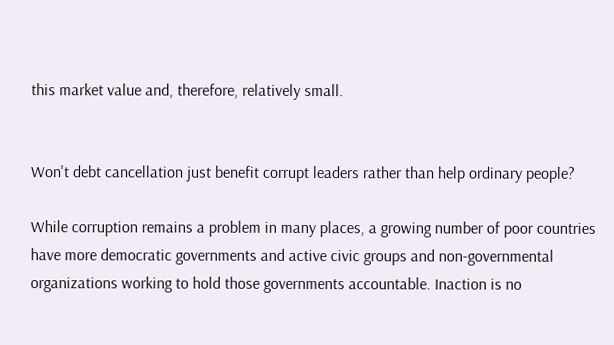this market value and, therefore, relatively small.


Won't debt cancellation just benefit corrupt leaders rather than help ordinary people?

While corruption remains a problem in many places, a growing number of poor countries have more democratic governments and active civic groups and non-governmental organizations working to hold those governments accountable. Inaction is no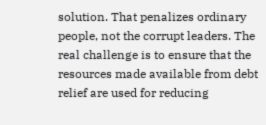solution. That penalizes ordinary people, not the corrupt leaders. The real challenge is to ensure that the resources made available from debt relief are used for reducing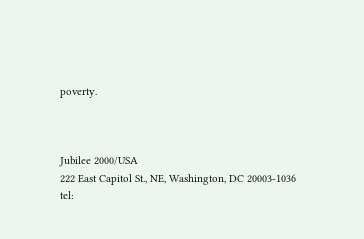poverty.



Jubilee 2000/USA
222 East Capitol St., NE, Washington, DC 20003-1036
tel: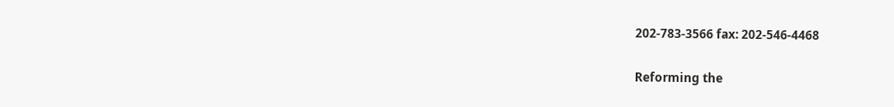202-783-3566 fax: 202-546-4468

Reforming the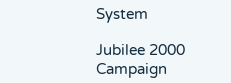System

Jubilee 2000 Campaign